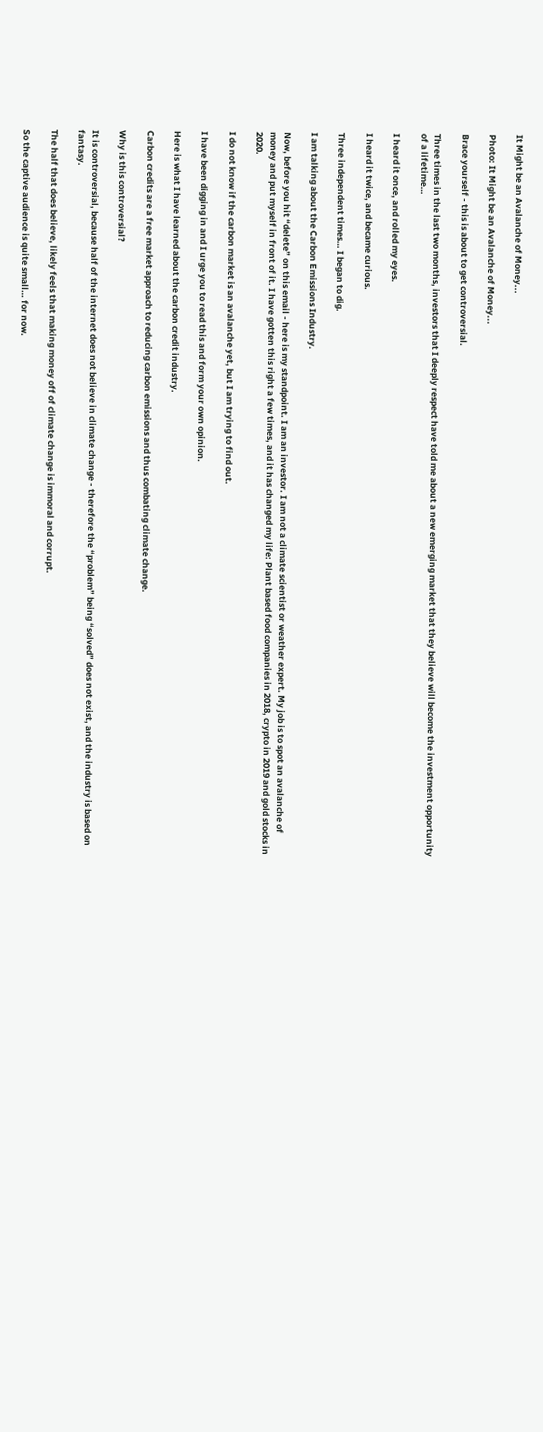It Might be an Avalanche of Money...

Photo: It Might be an Avalanche of Money...

Brace yourself - this is about to get controversial.

Three times in the last two months, investors that I deeply respect have told me about a new emerging market that they believe will become the investment opportunity of a lifetime…

I heard it once, and rolled my eyes.

I heard it twice, and became curious.

Three independent times… I began to dig.

I am talking about the Carbon Emissions Industry.

Now, before you hit “delete” on this email - here is my standpoint. I am an investor. I am not a climate scientist or weather expert. My job is to spot an avalanche of money and put myself in front of it. I have gotten this right a few times, and it has changed my life: Plant based food companies in 2018, crypto in 2019 and gold stocks in 2020.

I do not know if the carbon market is an avalanche yet, but I am trying to find out.

I have been digging in and I urge you to read this and form your own opinion.

Here is what I have learned about the carbon credit industry.

Carbon credits are a free market approach to reducing carbon emissions and thus combating climate change.

Why is this controversial?

It is controversial, because half of the internet does not believe in climate change - therefore the “problem” being “solved” does not exist, and the industry is based on fantasy.

The half that does believe, likely feels that making money off of climate change is immoral and corrupt.

So the captive audience is quite small… for now.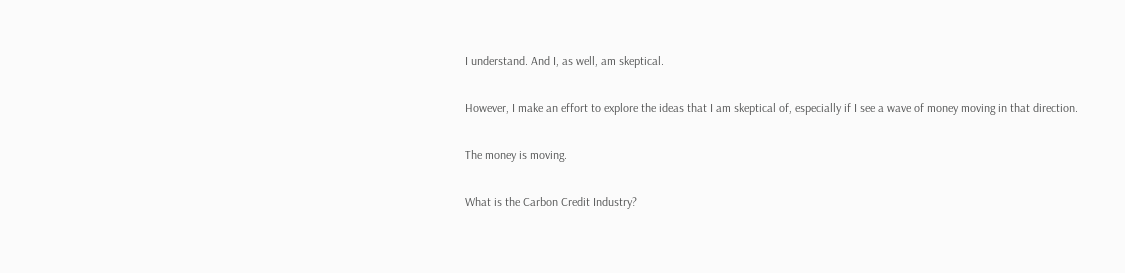I understand. And I, as well, am skeptical.

However, I make an effort to explore the ideas that I am skeptical of, especially if I see a wave of money moving in that direction.

The money is moving.

What is the Carbon Credit Industry?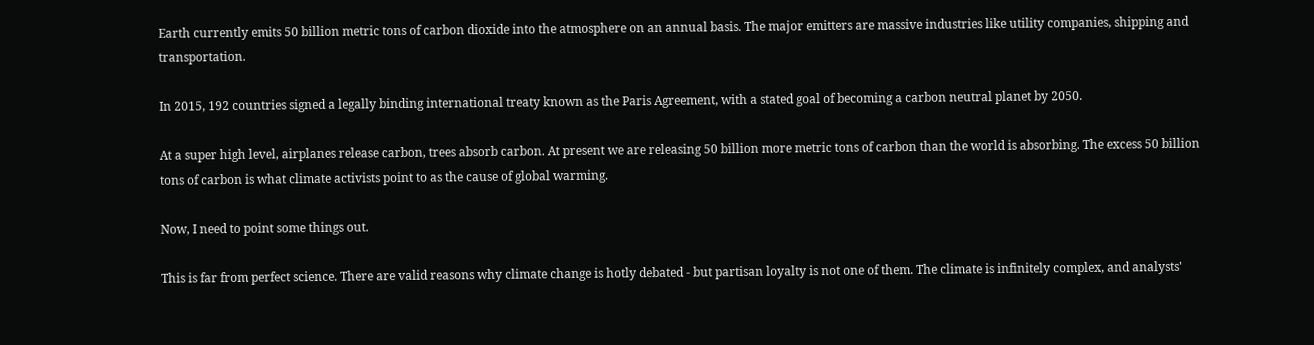Earth currently emits 50 billion metric tons of carbon dioxide into the atmosphere on an annual basis. The major emitters are massive industries like utility companies, shipping and transportation.

In 2015, 192 countries signed a legally binding international treaty known as the Paris Agreement, with a stated goal of becoming a carbon neutral planet by 2050.

At a super high level, airplanes release carbon, trees absorb carbon. At present we are releasing 50 billion more metric tons of carbon than the world is absorbing. The excess 50 billion tons of carbon is what climate activists point to as the cause of global warming.

Now, I need to point some things out.

This is far from perfect science. There are valid reasons why climate change is hotly debated - but partisan loyalty is not one of them. The climate is infinitely complex, and analysts'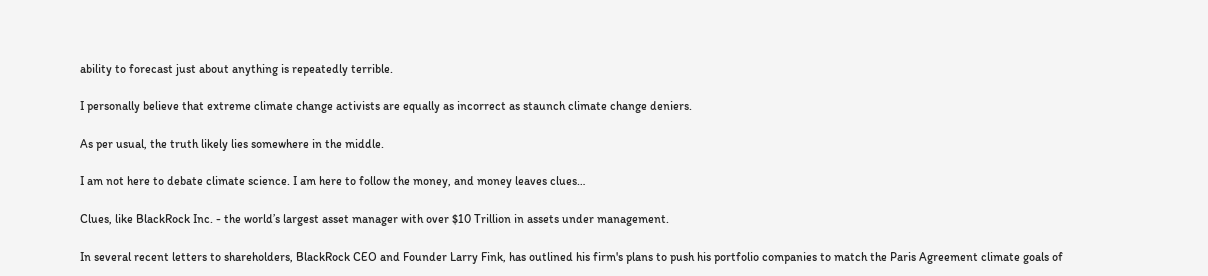ability to forecast just about anything is repeatedly terrible.

I personally believe that extreme climate change activists are equally as incorrect as staunch climate change deniers.

As per usual, the truth likely lies somewhere in the middle.

I am not here to debate climate science. I am here to follow the money, and money leaves clues…

Clues, like BlackRock Inc. - the world’s largest asset manager with over $10 Trillion in assets under management.

In several recent letters to shareholders, BlackRock CEO and Founder Larry Fink, has outlined his firm's plans to push his portfolio companies to match the Paris Agreement climate goals of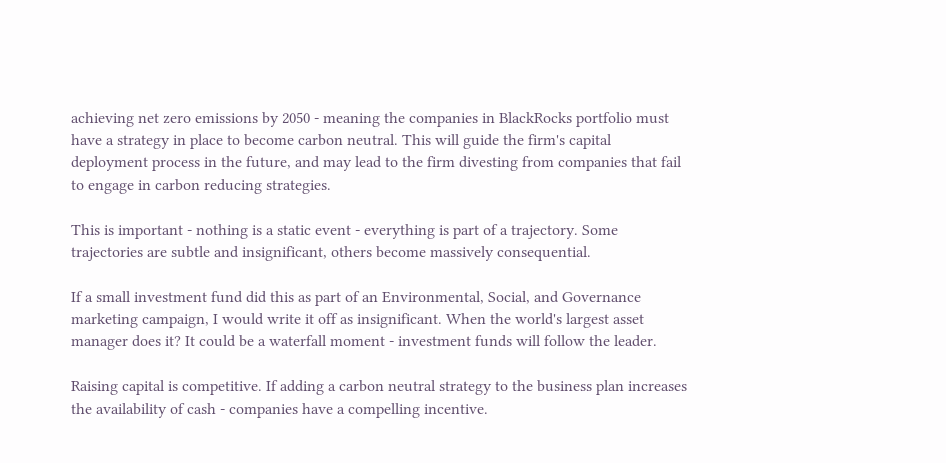achieving net zero emissions by 2050 - meaning the companies in BlackRocks portfolio must have a strategy in place to become carbon neutral. This will guide the firm's capital deployment process in the future, and may lead to the firm divesting from companies that fail to engage in carbon reducing strategies.

This is important - nothing is a static event - everything is part of a trajectory. Some trajectories are subtle and insignificant, others become massively consequential.

If a small investment fund did this as part of an Environmental, Social, and Governance marketing campaign, I would write it off as insignificant. When the world's largest asset manager does it? It could be a waterfall moment - investment funds will follow the leader.

Raising capital is competitive. If adding a carbon neutral strategy to the business plan increases the availability of cash - companies have a compelling incentive.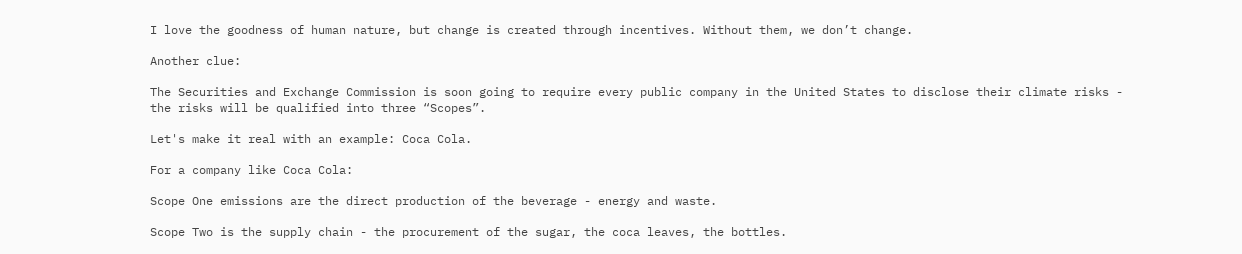I love the goodness of human nature, but change is created through incentives. Without them, we don’t change.

Another clue:

The Securities and Exchange Commission is soon going to require every public company in the United States to disclose their climate risks - the risks will be qualified into three “Scopes”.

Let's make it real with an example: Coca Cola.

For a company like Coca Cola:

Scope One emissions are the direct production of the beverage - energy and waste.

Scope Two is the supply chain - the procurement of the sugar, the coca leaves, the bottles.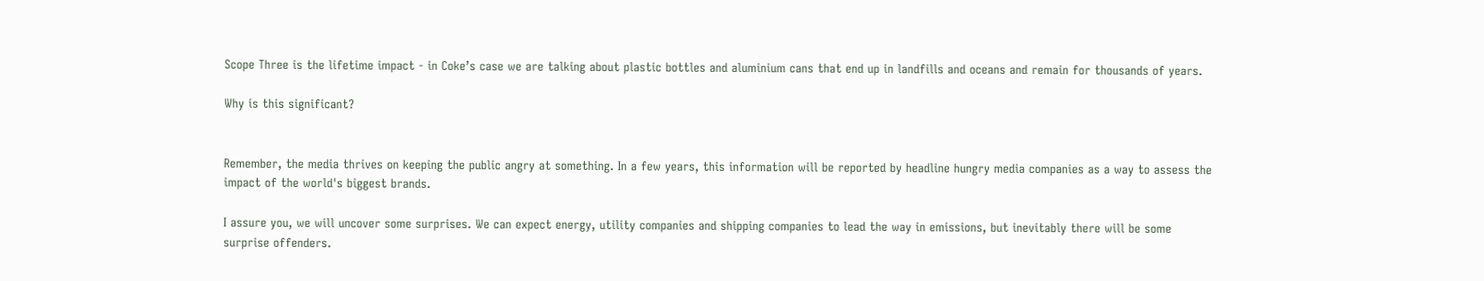Scope Three is the lifetime impact - in Coke’s case we are talking about plastic bottles and aluminium cans that end up in landfills and oceans and remain for thousands of years.

Why is this significant?


Remember, the media thrives on keeping the public angry at something. In a few years, this information will be reported by headline hungry media companies as a way to assess the impact of the world's biggest brands.

I assure you, we will uncover some surprises. We can expect energy, utility companies and shipping companies to lead the way in emissions, but inevitably there will be some surprise offenders.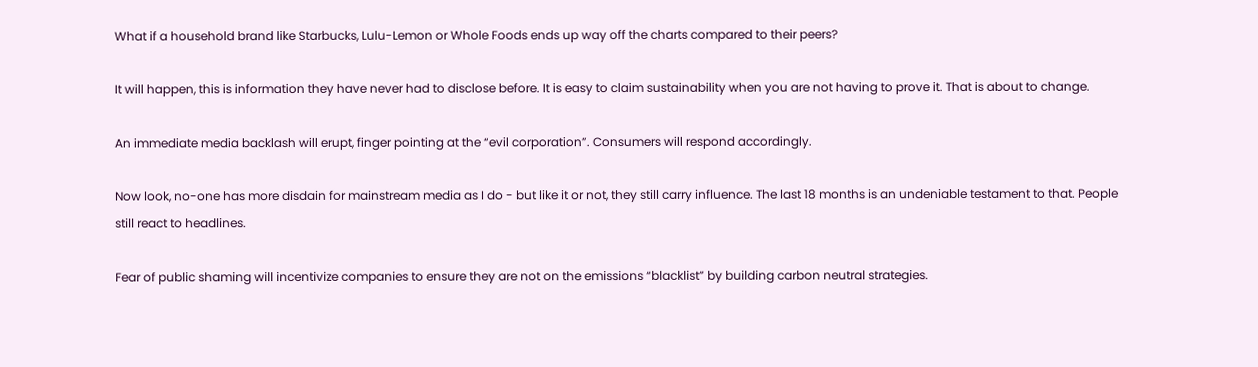What if a household brand like Starbucks, Lulu-Lemon or Whole Foods ends up way off the charts compared to their peers?

It will happen, this is information they have never had to disclose before. It is easy to claim sustainability when you are not having to prove it. That is about to change.

An immediate media backlash will erupt, finger pointing at the “evil corporation”. Consumers will respond accordingly.

Now look, no-one has more disdain for mainstream media as I do - but like it or not, they still carry influence. The last 18 months is an undeniable testament to that. People still react to headlines.

Fear of public shaming will incentivize companies to ensure they are not on the emissions “blacklist” by building carbon neutral strategies.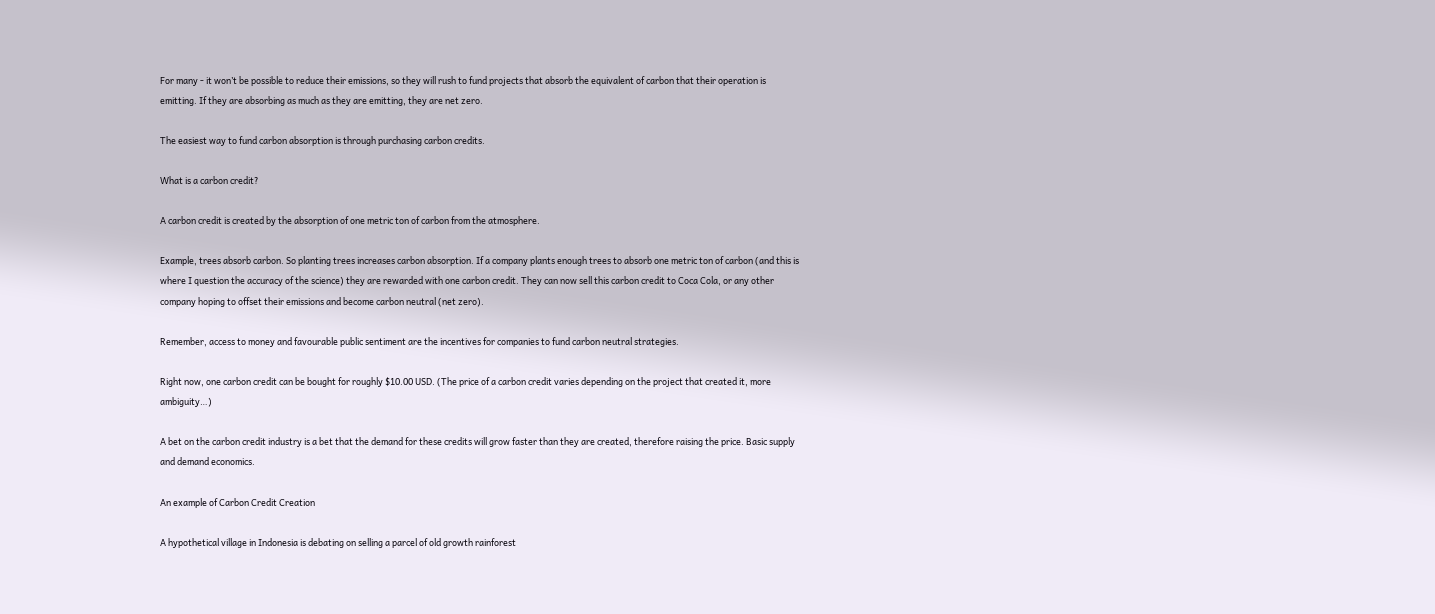For many - it won’t be possible to reduce their emissions, so they will rush to fund projects that absorb the equivalent of carbon that their operation is emitting. If they are absorbing as much as they are emitting, they are net zero.

The easiest way to fund carbon absorption is through purchasing carbon credits.

What is a carbon credit?

A carbon credit is created by the absorption of one metric ton of carbon from the atmosphere.

Example, trees absorb carbon. So planting trees increases carbon absorption. If a company plants enough trees to absorb one metric ton of carbon (and this is where I question the accuracy of the science) they are rewarded with one carbon credit. They can now sell this carbon credit to Coca Cola, or any other company hoping to offset their emissions and become carbon neutral (net zero).

Remember, access to money and favourable public sentiment are the incentives for companies to fund carbon neutral strategies.

Right now, one carbon credit can be bought for roughly $10.00 USD. (The price of a carbon credit varies depending on the project that created it, more ambiguity…)

A bet on the carbon credit industry is a bet that the demand for these credits will grow faster than they are created, therefore raising the price. Basic supply and demand economics.

An example of Carbon Credit Creation

A hypothetical village in Indonesia is debating on selling a parcel of old growth rainforest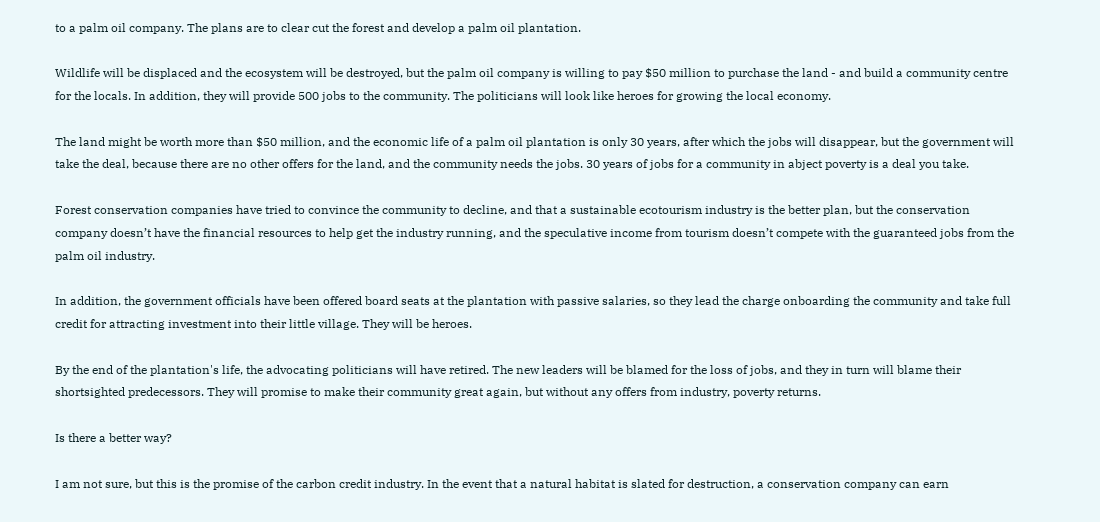to a palm oil company. The plans are to clear cut the forest and develop a palm oil plantation.

Wildlife will be displaced and the ecosystem will be destroyed, but the palm oil company is willing to pay $50 million to purchase the land - and build a community centre for the locals. In addition, they will provide 500 jobs to the community. The politicians will look like heroes for growing the local economy.

The land might be worth more than $50 million, and the economic life of a palm oil plantation is only 30 years, after which the jobs will disappear, but the government will take the deal, because there are no other offers for the land, and the community needs the jobs. 30 years of jobs for a community in abject poverty is a deal you take.

Forest conservation companies have tried to convince the community to decline, and that a sustainable ecotourism industry is the better plan, but the conservation company doesn’t have the financial resources to help get the industry running, and the speculative income from tourism doesn’t compete with the guaranteed jobs from the palm oil industry.

In addition, the government officials have been offered board seats at the plantation with passive salaries, so they lead the charge onboarding the community and take full credit for attracting investment into their little village. They will be heroes.

By the end of the plantation's life, the advocating politicians will have retired. The new leaders will be blamed for the loss of jobs, and they in turn will blame their shortsighted predecessors. They will promise to make their community great again, but without any offers from industry, poverty returns.

Is there a better way?

I am not sure, but this is the promise of the carbon credit industry. In the event that a natural habitat is slated for destruction, a conservation company can earn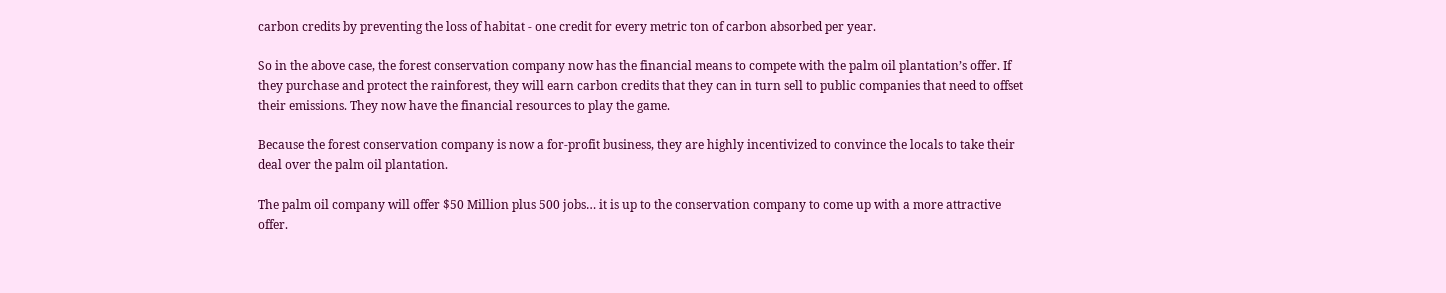carbon credits by preventing the loss of habitat - one credit for every metric ton of carbon absorbed per year.

So in the above case, the forest conservation company now has the financial means to compete with the palm oil plantation’s offer. If they purchase and protect the rainforest, they will earn carbon credits that they can in turn sell to public companies that need to offset their emissions. They now have the financial resources to play the game.

Because the forest conservation company is now a for-profit business, they are highly incentivized to convince the locals to take their deal over the palm oil plantation.

The palm oil company will offer $50 Million plus 500 jobs… it is up to the conservation company to come up with a more attractive offer.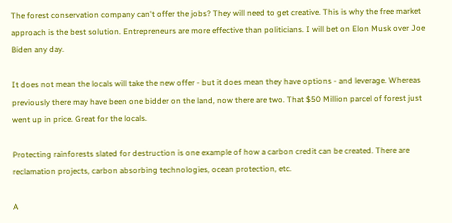The forest conservation company can't offer the jobs? They will need to get creative. This is why the free market approach is the best solution. Entrepreneurs are more effective than politicians. I will bet on Elon Musk over Joe Biden any day.

It does not mean the locals will take the new offer - but it does mean they have options - and leverage. Whereas previously there may have been one bidder on the land, now there are two. That $50 Million parcel of forest just went up in price. Great for the locals.

Protecting rainforests slated for destruction is one example of how a carbon credit can be created. There are reclamation projects, carbon absorbing technologies, ocean protection, etc.

A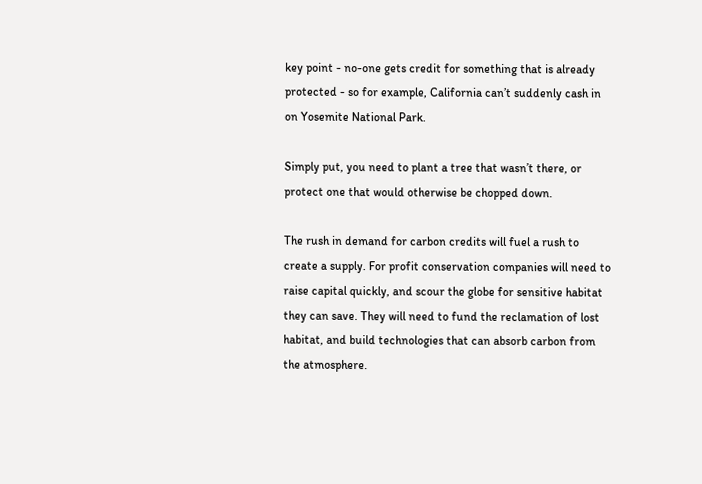key point - no-one gets credit for something that is already protected - so for example, California can’t suddenly cash in on Yosemite National Park.

Simply put, you need to plant a tree that wasn’t there, or protect one that would otherwise be chopped down.

The rush in demand for carbon credits will fuel a rush to create a supply. For profit conservation companies will need to raise capital quickly, and scour the globe for sensitive habitat they can save. They will need to fund the reclamation of lost habitat, and build technologies that can absorb carbon from the atmosphere.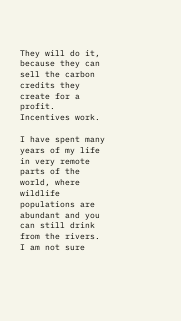They will do it, because they can sell the carbon credits they create for a profit. Incentives work.

I have spent many years of my life in very remote parts of the world, where wildlife populations are abundant and you can still drink from the rivers. I am not sure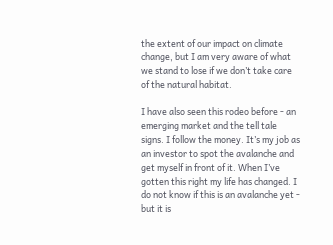the extent of our impact on climate change, but I am very aware of what we stand to lose if we don’t take care of the natural habitat.

I have also seen this rodeo before - an emerging market and the tell tale signs. I follow the money. It’s my job as an investor to spot the avalanche and get myself in front of it. When I’ve gotten this right my life has changed. I do not know if this is an avalanche yet - but it is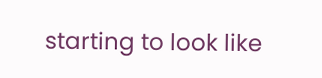starting to look like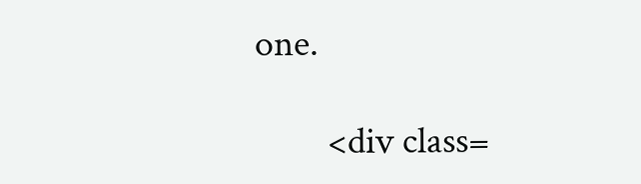one.

        <div class=